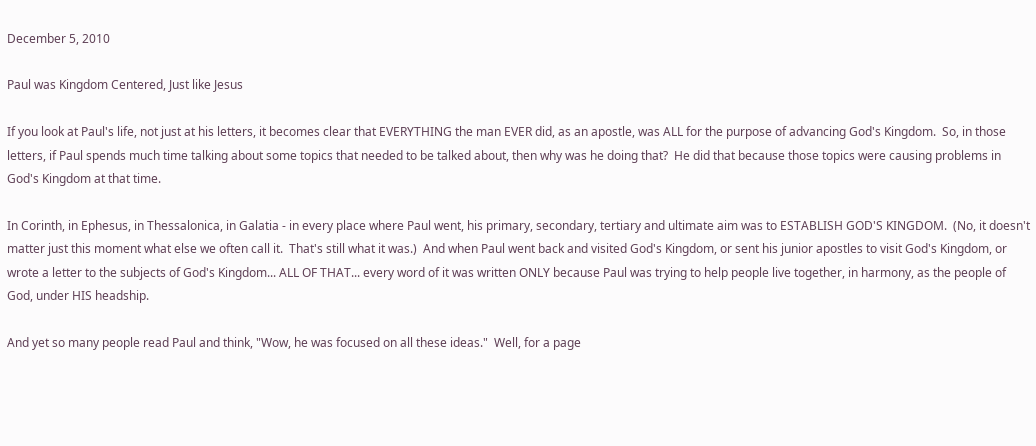December 5, 2010

Paul was Kingdom Centered, Just like Jesus

If you look at Paul's life, not just at his letters, it becomes clear that EVERYTHING the man EVER did, as an apostle, was ALL for the purpose of advancing God's Kingdom.  So, in those letters, if Paul spends much time talking about some topics that needed to be talked about, then why was he doing that?  He did that because those topics were causing problems in God's Kingdom at that time.

In Corinth, in Ephesus, in Thessalonica, in Galatia - in every place where Paul went, his primary, secondary, tertiary and ultimate aim was to ESTABLISH GOD'S KINGDOM.  (No, it doesn't matter just this moment what else we often call it.  That's still what it was.)  And when Paul went back and visited God's Kingdom, or sent his junior apostles to visit God's Kingdom, or wrote a letter to the subjects of God's Kingdom... ALL OF THAT... every word of it was written ONLY because Paul was trying to help people live together, in harmony, as the people of God, under HIS headship.

And yet so many people read Paul and think, "Wow, he was focused on all these ideas."  Well, for a page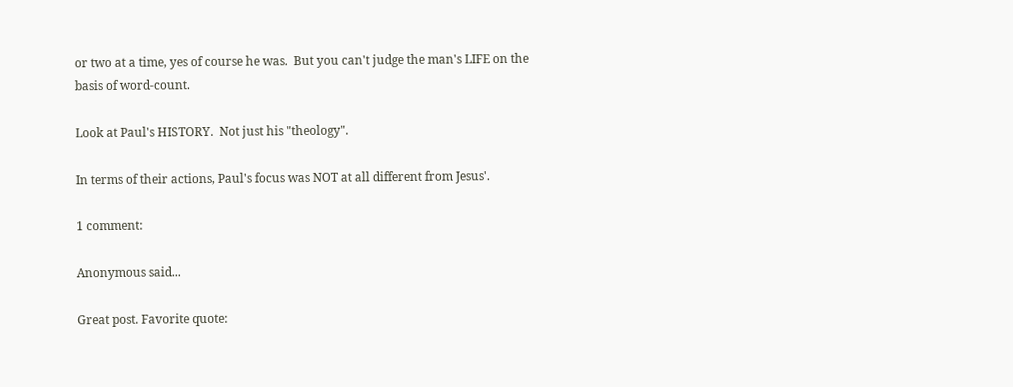or two at a time, yes of course he was.  But you can't judge the man's LIFE on the basis of word-count.

Look at Paul's HISTORY.  Not just his "theology".

In terms of their actions, Paul's focus was NOT at all different from Jesus'.

1 comment:

Anonymous said...

Great post. Favorite quote: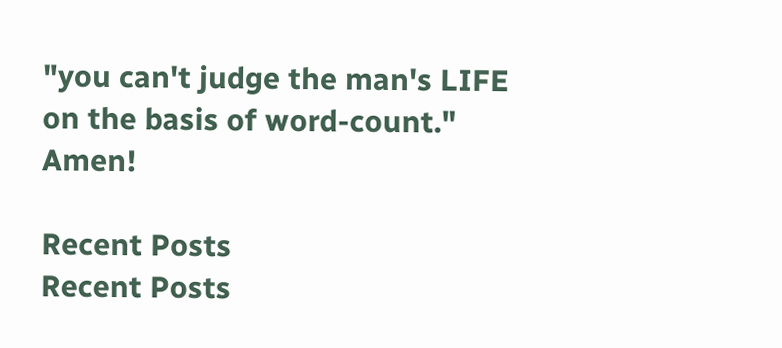"you can't judge the man's LIFE on the basis of word-count." Amen!

Recent Posts
Recent Posts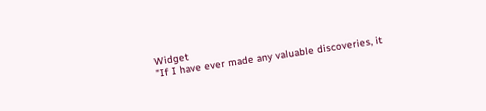Widget
"If I have ever made any valuable discoveries, it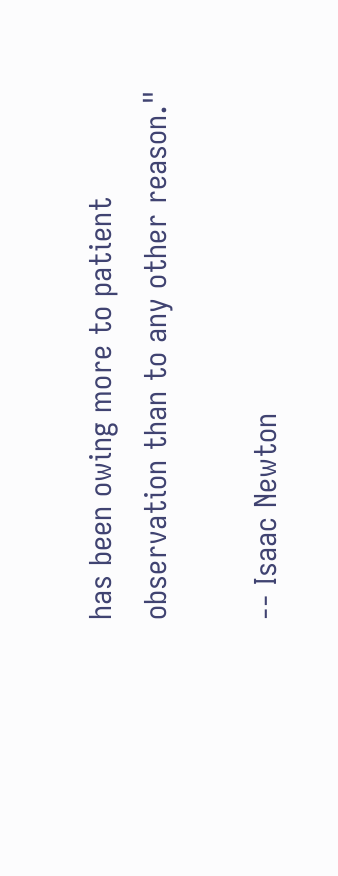has been owing more to patient observation than to any other reason."

-- Isaac Newton